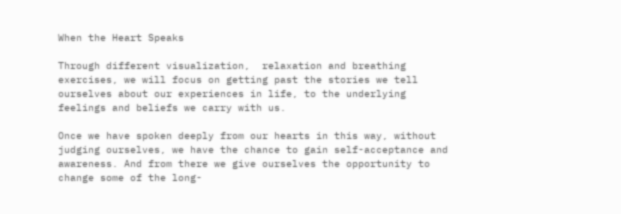When the Heart Speaks

Through different visualization,  relaxation and breathing exercises, we will focus on getting past the stories we tell ourselves about our experiences in life, to the underlying feelings and beliefs we carry with us.

Once we have spoken deeply from our hearts in this way, without judging ourselves, we have the chance to gain self-acceptance and awareness. And from there we give ourselves the opportunity to change some of the long-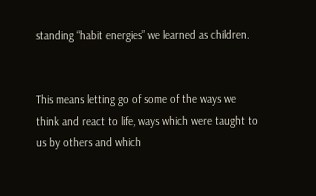standing “habit energies” we learned as children.


This means letting go of some of the ways we think and react to life, ways which were taught to us by others and which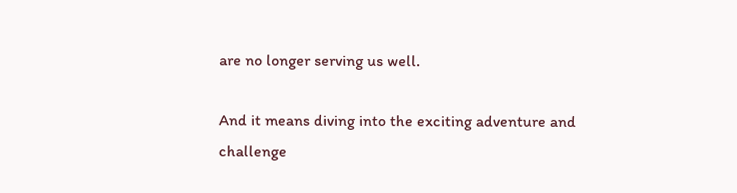are no longer serving us well.

And it means diving into the exciting adventure and challenge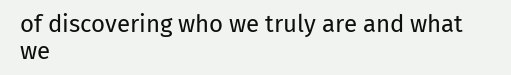of discovering who we truly are and what we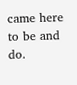came here to be and do.